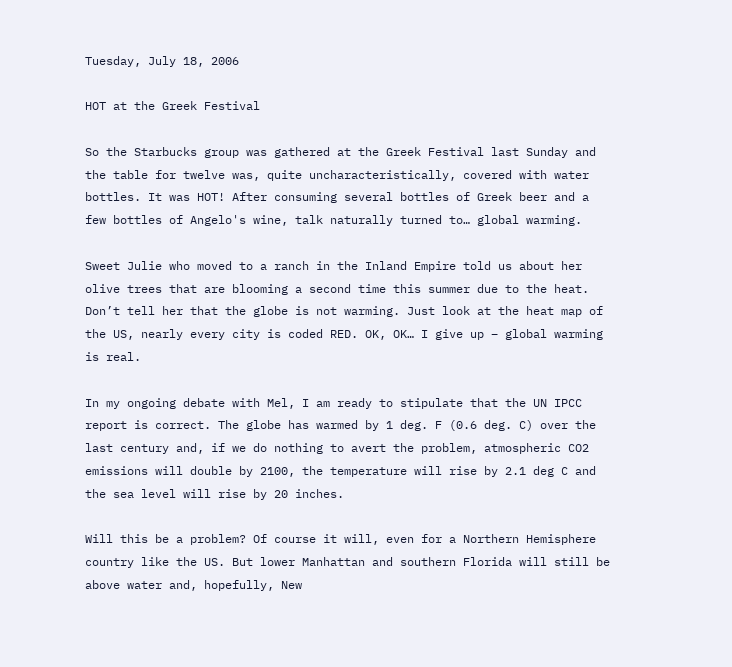Tuesday, July 18, 2006

HOT at the Greek Festival

So the Starbucks group was gathered at the Greek Festival last Sunday and the table for twelve was, quite uncharacteristically, covered with water bottles. It was HOT! After consuming several bottles of Greek beer and a few bottles of Angelo's wine, talk naturally turned to… global warming.

Sweet Julie who moved to a ranch in the Inland Empire told us about her olive trees that are blooming a second time this summer due to the heat. Don’t tell her that the globe is not warming. Just look at the heat map of the US, nearly every city is coded RED. OK, OK… I give up – global warming is real.

In my ongoing debate with Mel, I am ready to stipulate that the UN IPCC report is correct. The globe has warmed by 1 deg. F (0.6 deg. C) over the last century and, if we do nothing to avert the problem, atmospheric CO2 emissions will double by 2100, the temperature will rise by 2.1 deg C and the sea level will rise by 20 inches.

Will this be a problem? Of course it will, even for a Northern Hemisphere country like the US. But lower Manhattan and southern Florida will still be above water and, hopefully, New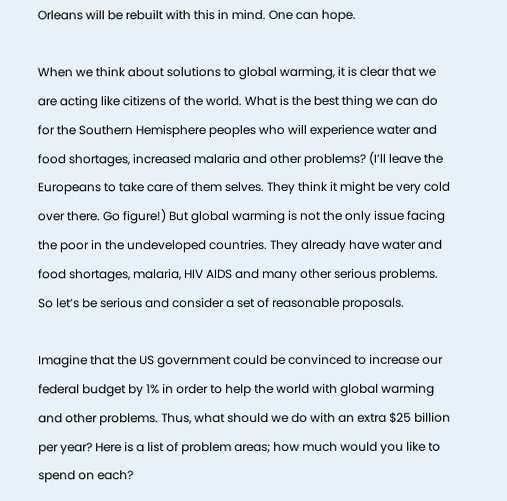Orleans will be rebuilt with this in mind. One can hope.

When we think about solutions to global warming, it is clear that we are acting like citizens of the world. What is the best thing we can do for the Southern Hemisphere peoples who will experience water and food shortages, increased malaria and other problems? (I’ll leave the Europeans to take care of them selves. They think it might be very cold over there. Go figure!) But global warming is not the only issue facing the poor in the undeveloped countries. They already have water and food shortages, malaria, HIV AIDS and many other serious problems. So let’s be serious and consider a set of reasonable proposals.

Imagine that the US government could be convinced to increase our federal budget by 1% in order to help the world with global warming and other problems. Thus, what should we do with an extra $25 billion per year? Here is a list of problem areas; how much would you like to spend on each?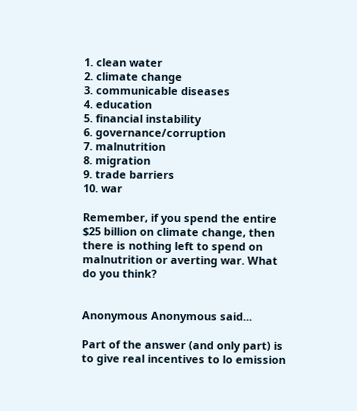1. clean water
2. climate change
3. communicable diseases
4. education
5. financial instability
6. governance/corruption
7. malnutrition
8. migration
9. trade barriers
10. war

Remember, if you spend the entire $25 billion on climate change, then there is nothing left to spend on malnutrition or averting war. What do you think?


Anonymous Anonymous said...

Part of the answer (and only part) is to give real incentives to lo emission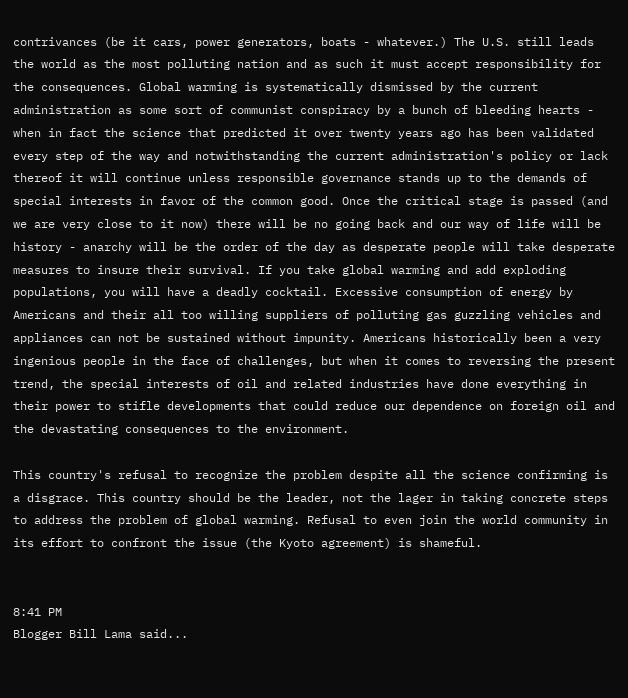contrivances (be it cars, power generators, boats - whatever.) The U.S. still leads the world as the most polluting nation and as such it must accept responsibility for the consequences. Global warming is systematically dismissed by the current administration as some sort of communist conspiracy by a bunch of bleeding hearts - when in fact the science that predicted it over twenty years ago has been validated every step of the way and notwithstanding the current administration's policy or lack thereof it will continue unless responsible governance stands up to the demands of special interests in favor of the common good. Once the critical stage is passed (and we are very close to it now) there will be no going back and our way of life will be history - anarchy will be the order of the day as desperate people will take desperate measures to insure their survival. If you take global warming and add exploding populations, you will have a deadly cocktail. Excessive consumption of energy by Americans and their all too willing suppliers of polluting gas guzzling vehicles and appliances can not be sustained without impunity. Americans historically been a very ingenious people in the face of challenges, but when it comes to reversing the present trend, the special interests of oil and related industries have done everything in their power to stifle developments that could reduce our dependence on foreign oil and the devastating consequences to the environment.

This country's refusal to recognize the problem despite all the science confirming is a disgrace. This country should be the leader, not the lager in taking concrete steps to address the problem of global warming. Refusal to even join the world community in its effort to confront the issue (the Kyoto agreement) is shameful.


8:41 PM
Blogger Bill Lama said...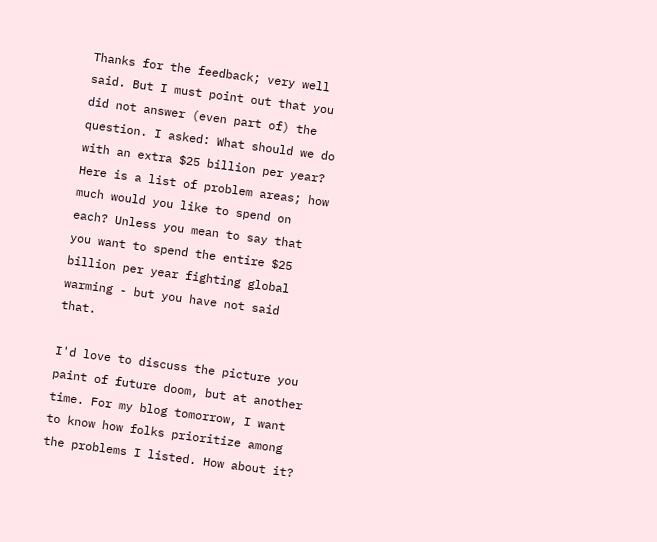Thanks for the feedback; very well said. But I must point out that you did not answer (even part of) the question. I asked: What should we do with an extra $25 billion per year? Here is a list of problem areas; how much would you like to spend on each? Unless you mean to say that you want to spend the entire $25 billion per year fighting global warming - but you have not said that.

I'd love to discuss the picture you paint of future doom, but at another time. For my blog tomorrow, I want to know how folks prioritize among the problems I listed. How about it?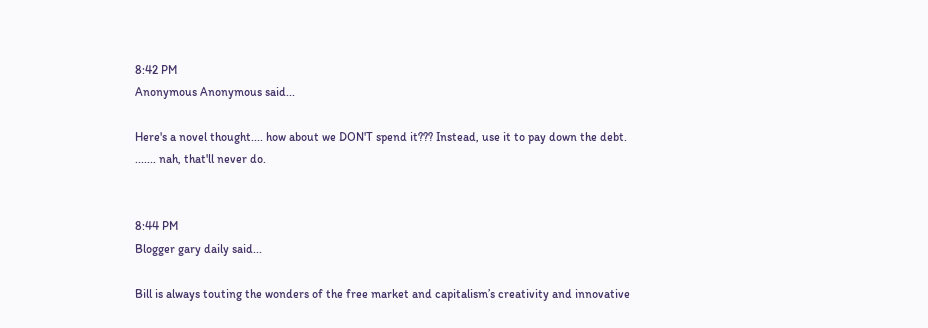8:42 PM
Anonymous Anonymous said...

Here's a novel thought.... how about we DON'T spend it??? Instead, use it to pay down the debt. ....... nah, that'll never do.


8:44 PM
Blogger gary daily said...

Bill is always touting the wonders of the free market and capitalism’s creativity and innovative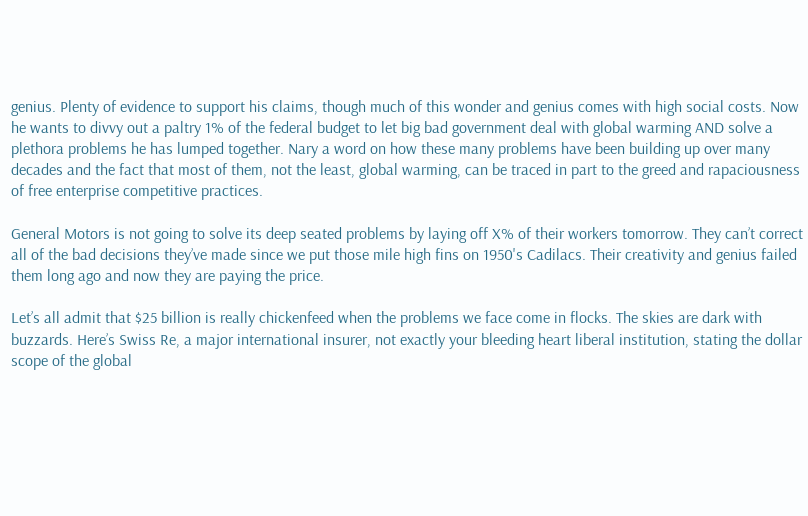genius. Plenty of evidence to support his claims, though much of this wonder and genius comes with high social costs. Now he wants to divvy out a paltry 1% of the federal budget to let big bad government deal with global warming AND solve a plethora problems he has lumped together. Nary a word on how these many problems have been building up over many decades and the fact that most of them, not the least, global warming, can be traced in part to the greed and rapaciousness of free enterprise competitive practices.

General Motors is not going to solve its deep seated problems by laying off X% of their workers tomorrow. They can’t correct all of the bad decisions they’ve made since we put those mile high fins on 1950's Cadilacs. Their creativity and genius failed them long ago and now they are paying the price.

Let’s all admit that $25 billion is really chickenfeed when the problems we face come in flocks. The skies are dark with buzzards. Here’s Swiss Re, a major international insurer, not exactly your bleeding heart liberal institution, stating the dollar scope of the global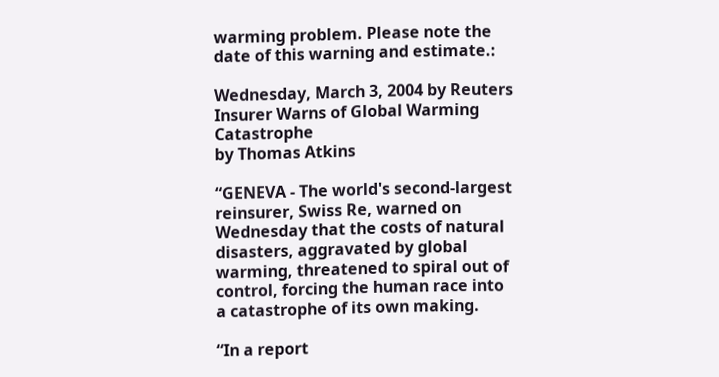warming problem. Please note the date of this warning and estimate.:

Wednesday, March 3, 2004 by Reuters
Insurer Warns of Global Warming Catastrophe
by Thomas Atkins

“GENEVA - The world's second-largest reinsurer, Swiss Re, warned on Wednesday that the costs of natural disasters, aggravated by global warming, threatened to spiral out of control, forcing the human race into a catastrophe of its own making.

“In a report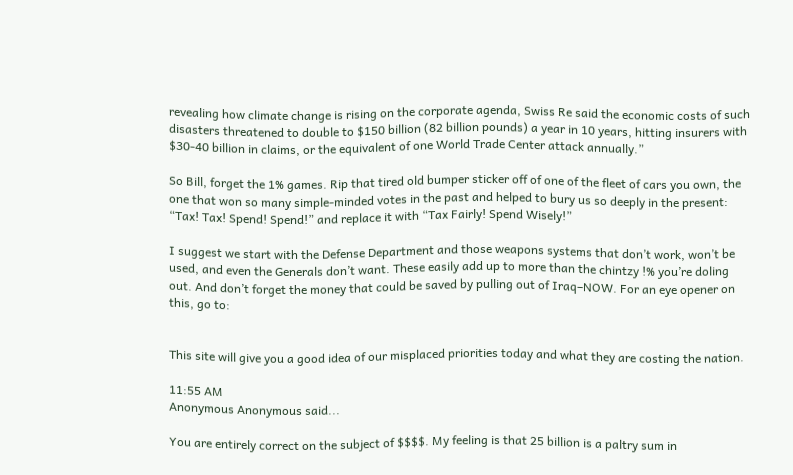revealing how climate change is rising on the corporate agenda, Swiss Re said the economic costs of such disasters threatened to double to $150 billion (82 billion pounds) a year in 10 years, hitting insurers with $30-40 billion in claims, or the equivalent of one World Trade Center attack annually.”

So Bill, forget the 1% games. Rip that tired old bumper sticker off of one of the fleet of cars you own, the one that won so many simple-minded votes in the past and helped to bury us so deeply in the present: “Tax! Tax! Spend! Spend!” and replace it with “Tax Fairly! Spend Wisely!”

I suggest we start with the Defense Department and those weapons systems that don’t work, won’t be used, and even the Generals don’t want. These easily add up to more than the chintzy !% you’re doling out. And don’t forget the money that could be saved by pulling out of Iraq–NOW. For an eye opener on this, go to:


This site will give you a good idea of our misplaced priorities today and what they are costing the nation.

11:55 AM
Anonymous Anonymous said...

You are entirely correct on the subject of $$$$. My feeling is that 25 billion is a paltry sum in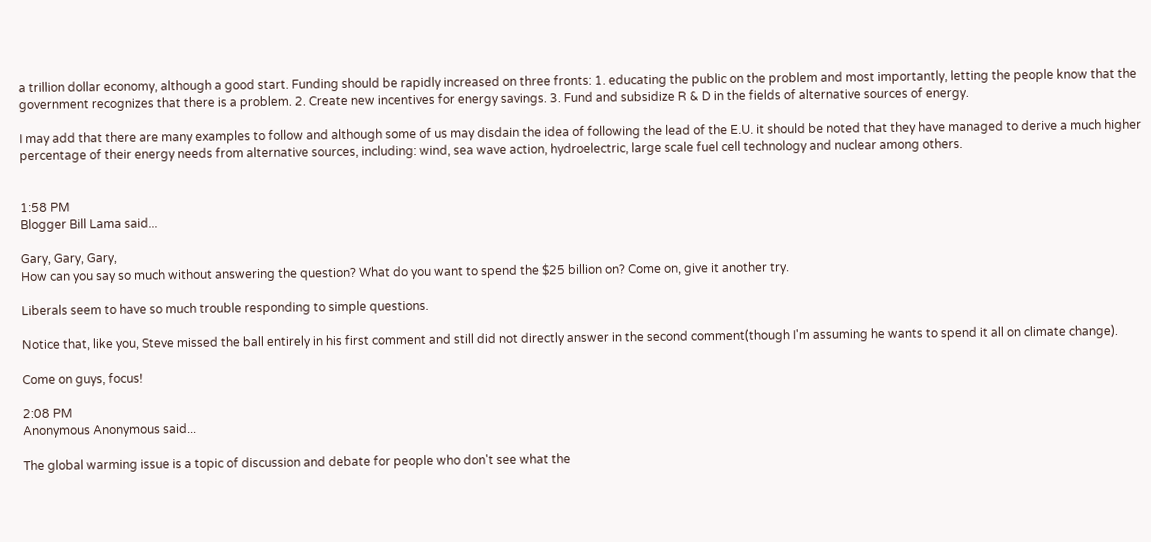a trillion dollar economy, although a good start. Funding should be rapidly increased on three fronts: 1. educating the public on the problem and most importantly, letting the people know that the government recognizes that there is a problem. 2. Create new incentives for energy savings. 3. Fund and subsidize R & D in the fields of alternative sources of energy.

I may add that there are many examples to follow and although some of us may disdain the idea of following the lead of the E.U. it should be noted that they have managed to derive a much higher percentage of their energy needs from alternative sources, including: wind, sea wave action, hydroelectric, large scale fuel cell technology and nuclear among others.


1:58 PM
Blogger Bill Lama said...

Gary, Gary, Gary,
How can you say so much without answering the question? What do you want to spend the $25 billion on? Come on, give it another try.

Liberals seem to have so much trouble responding to simple questions.

Notice that, like you, Steve missed the ball entirely in his first comment and still did not directly answer in the second comment(though I'm assuming he wants to spend it all on climate change).

Come on guys, focus!

2:08 PM
Anonymous Anonymous said...

The global warming issue is a topic of discussion and debate for people who don't see what the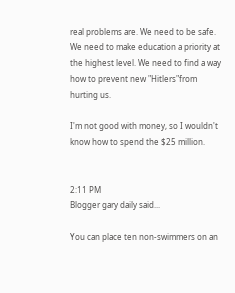real problems are. We need to be safe. We need to make education a priority at the highest level. We need to find a way how to prevent new "Hitlers"from hurting us.

I'm not good with money, so I wouldn't know how to spend the $25 million.


2:11 PM
Blogger gary daily said...

You can place ten non-swimmers on an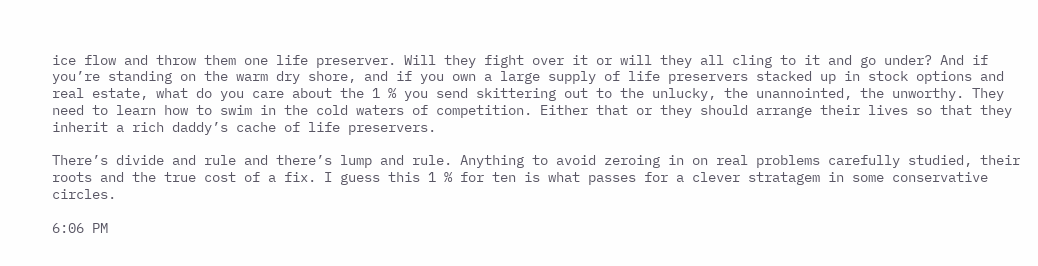ice flow and throw them one life preserver. Will they fight over it or will they all cling to it and go under? And if you’re standing on the warm dry shore, and if you own a large supply of life preservers stacked up in stock options and real estate, what do you care about the 1 % you send skittering out to the unlucky, the unannointed, the unworthy. They need to learn how to swim in the cold waters of competition. Either that or they should arrange their lives so that they inherit a rich daddy’s cache of life preservers.

There’s divide and rule and there’s lump and rule. Anything to avoid zeroing in on real problems carefully studied, their roots and the true cost of a fix. I guess this 1 % for ten is what passes for a clever stratagem in some conservative circles.

6:06 PM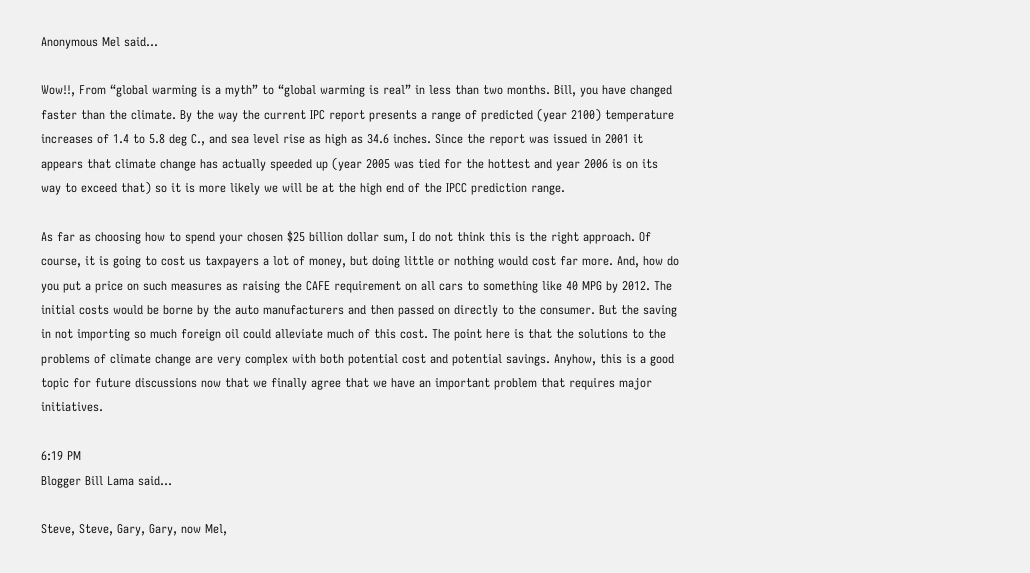Anonymous Mel said...

Wow!!, From “global warming is a myth” to “global warming is real” in less than two months. Bill, you have changed faster than the climate. By the way the current IPC report presents a range of predicted (year 2100) temperature increases of 1.4 to 5.8 deg C., and sea level rise as high as 34.6 inches. Since the report was issued in 2001 it appears that climate change has actually speeded up (year 2005 was tied for the hottest and year 2006 is on its way to exceed that) so it is more likely we will be at the high end of the IPCC prediction range.

As far as choosing how to spend your chosen $25 billion dollar sum, I do not think this is the right approach. Of course, it is going to cost us taxpayers a lot of money, but doing little or nothing would cost far more. And, how do you put a price on such measures as raising the CAFE requirement on all cars to something like 40 MPG by 2012. The initial costs would be borne by the auto manufacturers and then passed on directly to the consumer. But the saving in not importing so much foreign oil could alleviate much of this cost. The point here is that the solutions to the problems of climate change are very complex with both potential cost and potential savings. Anyhow, this is a good topic for future discussions now that we finally agree that we have an important problem that requires major initiatives.

6:19 PM
Blogger Bill Lama said...

Steve, Steve, Gary, Gary, now Mel,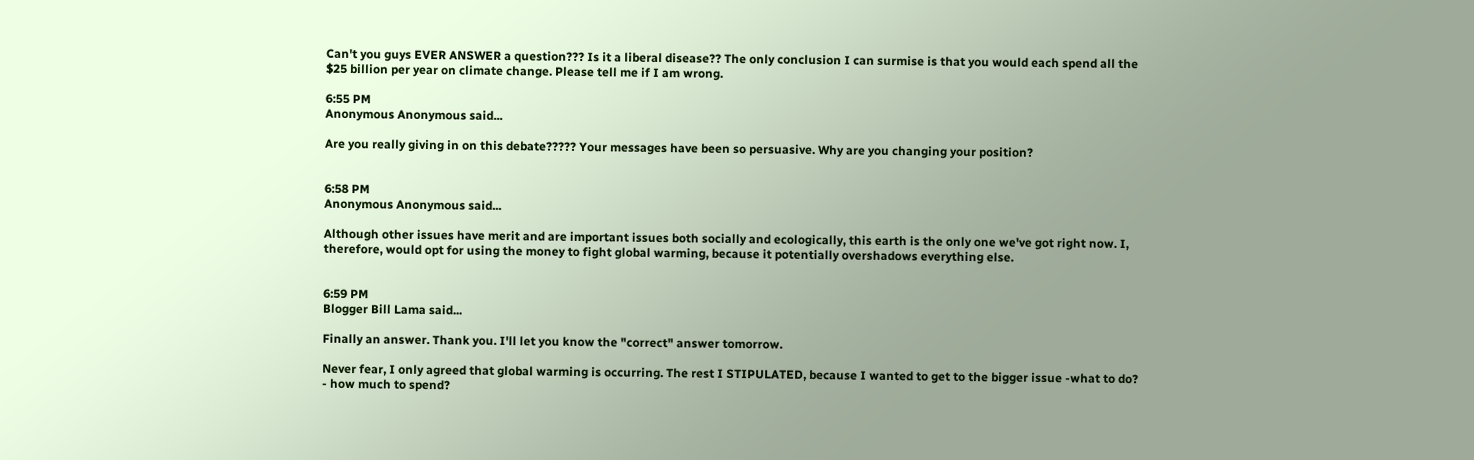Can't you guys EVER ANSWER a question??? Is it a liberal disease?? The only conclusion I can surmise is that you would each spend all the $25 billion per year on climate change. Please tell me if I am wrong.

6:55 PM
Anonymous Anonymous said...

Are you really giving in on this debate????? Your messages have been so persuasive. Why are you changing your position?


6:58 PM
Anonymous Anonymous said...

Although other issues have merit and are important issues both socially and ecologically, this earth is the only one we've got right now. I, therefore, would opt for using the money to fight global warming, because it potentially overshadows everything else.


6:59 PM
Blogger Bill Lama said...

Finally an answer. Thank you. I'll let you know the "correct" answer tomorrow.

Never fear, I only agreed that global warming is occurring. The rest I STIPULATED, because I wanted to get to the bigger issue -what to do? - how much to spend?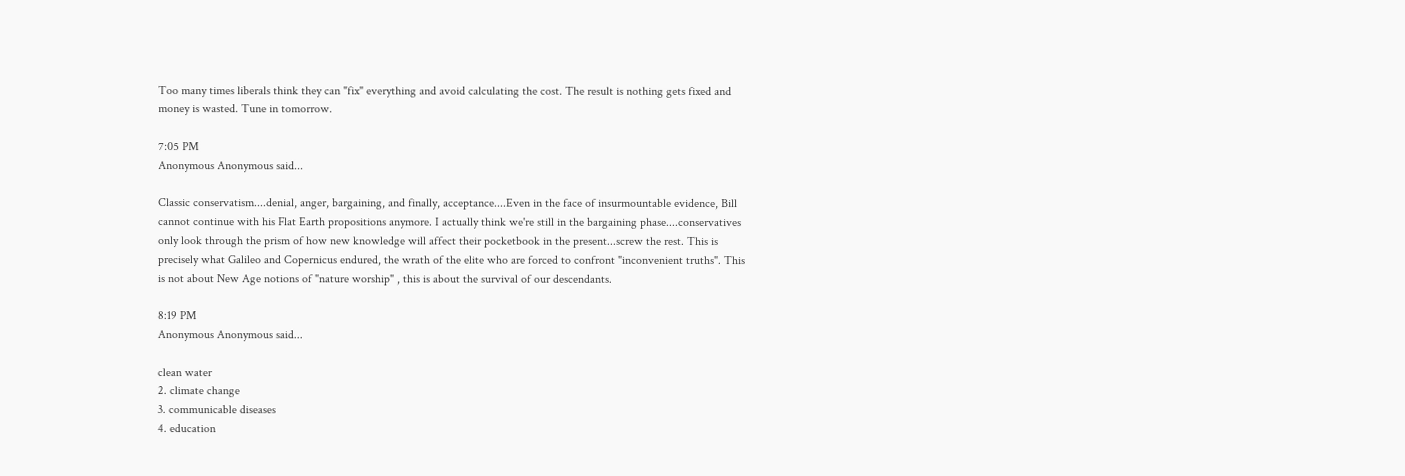Too many times liberals think they can "fix" everything and avoid calculating the cost. The result is nothing gets fixed and money is wasted. Tune in tomorrow.

7:05 PM
Anonymous Anonymous said...

Classic conservatism....denial, anger, bargaining, and finally, acceptance....Even in the face of insurmountable evidence, Bill cannot continue with his Flat Earth propositions anymore. I actually think we're still in the bargaining phase....conservatives only look through the prism of how new knowledge will affect their pocketbook in the present...screw the rest. This is precisely what Galileo and Copernicus endured, the wrath of the elite who are forced to confront "inconvenient truths". This is not about New Age notions of "nature worship" , this is about the survival of our descendants.

8:19 PM
Anonymous Anonymous said...

clean water
2. climate change
3. communicable diseases
4. education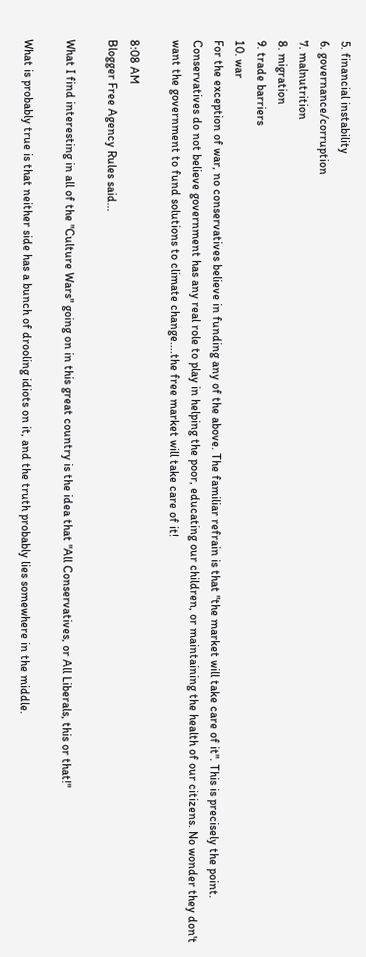5. financial instability
6. governance/corruption
7. malnutrition
8. migration
9. trade barriers
10. war
For the exception of war, no conservatives believe in funding any of the above. The familiar refrain is that "the market will take care of it". This is precisely the point. Conservatives do not believe government has any real role to play in helping the poor, educating our children, or maintaining the health of our citizens. No wonder they don't want the government to fund solutions to climate change....the free market will take care of it!

8:08 AM
Blogger Free Agency Rules said...

What I find interesting in all of the "Culture Wars" going on in this great country is the idea that "All Conservatives, or All Liberals, this or that!"

What is probably true is that neither side has a bunch of drooling idiots on it, and the truth probably lies somewhere in the middle.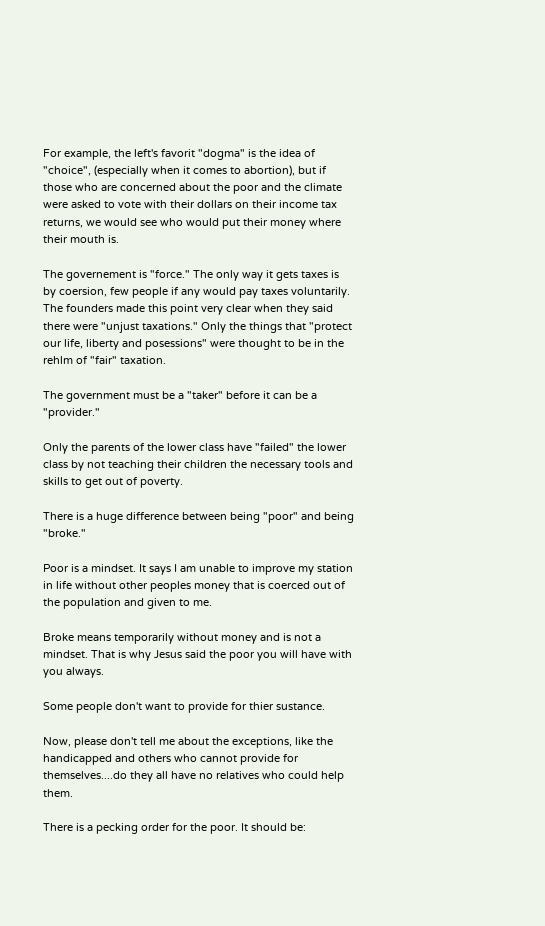For example, the left's favorit "dogma" is the idea of "choice", (especially when it comes to abortion), but if those who are concerned about the poor and the climate were asked to vote with their dollars on their income tax returns, we would see who would put their money where their mouth is.

The governement is "force." The only way it gets taxes is by coersion, few people if any would pay taxes voluntarily. The founders made this point very clear when they said there were "unjust taxations." Only the things that "protect our life, liberty and posessions" were thought to be in the rehlm of "fair" taxation.

The government must be a "taker" before it can be a "provider."

Only the parents of the lower class have "failed" the lower class by not teaching their children the necessary tools and skills to get out of poverty.

There is a huge difference between being "poor" and being "broke."

Poor is a mindset. It says I am unable to improve my station in life without other peoples money that is coerced out of the population and given to me.

Broke means temporarily without money and is not a mindset. That is why Jesus said the poor you will have with you always.

Some people don't want to provide for thier sustance.

Now, please don't tell me about the exceptions, like the handicapped and others who cannot provide for themselves....do they all have no relatives who could help them.

There is a pecking order for the poor. It should be: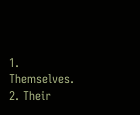1. Themselves.
2. Their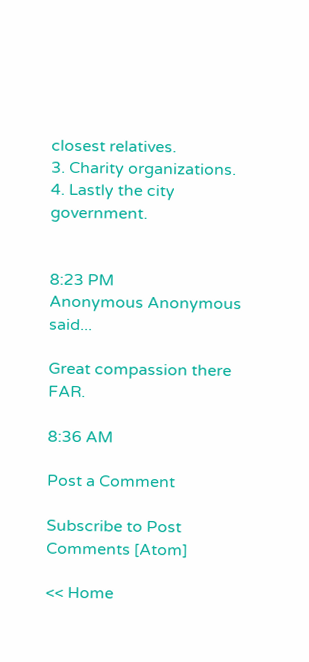closest relatives.
3. Charity organizations.
4. Lastly the city government.


8:23 PM
Anonymous Anonymous said...

Great compassion there FAR.

8:36 AM

Post a Comment

Subscribe to Post Comments [Atom]

<< Home